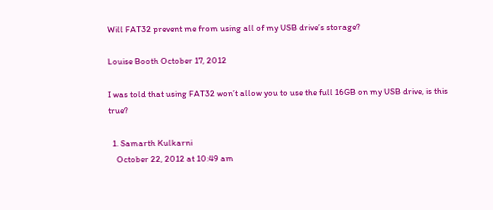Will FAT32 prevent me from using all of my USB drive’s storage?

Louise Booth October 17, 2012

I was told that using FAT32 won’t allow you to use the full 16GB on my USB drive, is this true?

  1. Samarth Kulkarni
    October 22, 2012 at 10:49 am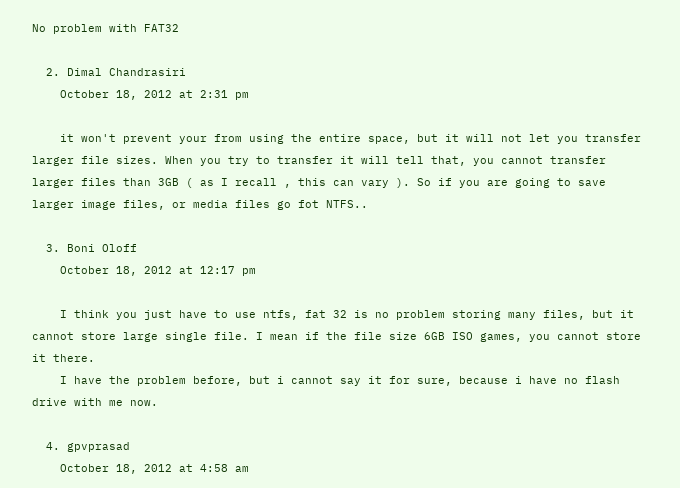No problem with FAT32

  2. Dimal Chandrasiri
    October 18, 2012 at 2:31 pm

    it won't prevent your from using the entire space, but it will not let you transfer larger file sizes. When you try to transfer it will tell that, you cannot transfer larger files than 3GB ( as I recall , this can vary ). So if you are going to save larger image files, or media files go fot NTFS..

  3. Boni Oloff
    October 18, 2012 at 12:17 pm

    I think you just have to use ntfs, fat 32 is no problem storing many files, but it cannot store large single file. I mean if the file size 6GB ISO games, you cannot store it there.
    I have the problem before, but i cannot say it for sure, because i have no flash drive with me now.

  4. gpvprasad
    October 18, 2012 at 4:58 am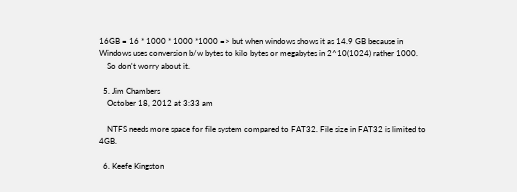16GB = 16 * 1000 * 1000 *1000 => but when windows shows it as 14.9 GB because in Windows uses conversion b/w bytes to kilo bytes or megabytes in 2^10(1024) rather 1000.
    So don't worry about it.

  5. Jim Chambers
    October 18, 2012 at 3:33 am

    NTFS needs more space for file system compared to FAT32. File size in FAT32 is limited to 4GB.

  6. Keefe Kingston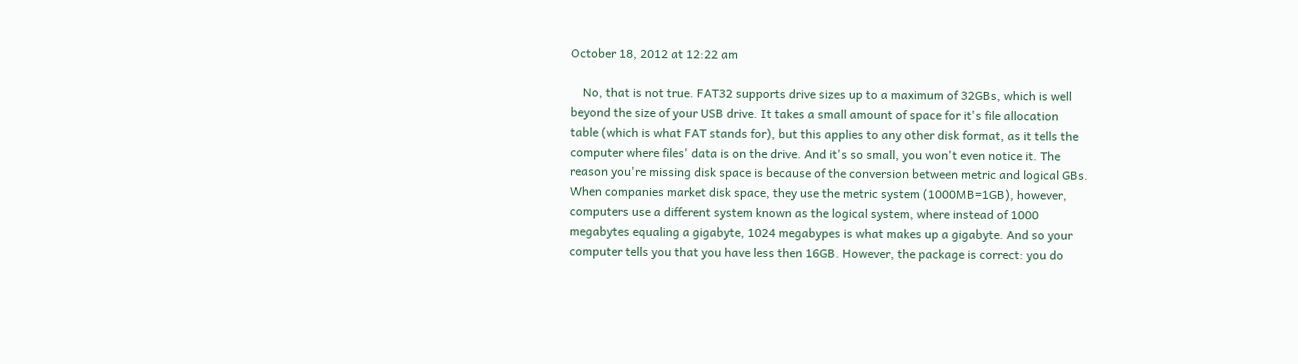October 18, 2012 at 12:22 am

    No, that is not true. FAT32 supports drive sizes up to a maximum of 32GBs, which is well beyond the size of your USB drive. It takes a small amount of space for it's file allocation table (which is what FAT stands for), but this applies to any other disk format, as it tells the computer where files' data is on the drive. And it's so small, you won't even notice it. The reason you're missing disk space is because of the conversion between metric and logical GBs. When companies market disk space, they use the metric system (1000MB=1GB), however, computers use a different system known as the logical system, where instead of 1000 megabytes equaling a gigabyte, 1024 megabypes is what makes up a gigabyte. And so your computer tells you that you have less then 16GB. However, the package is correct: you do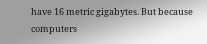have 16 metric gigabytes. But because computers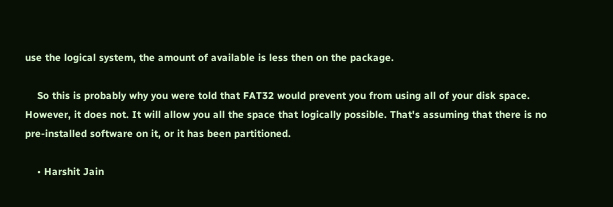use the logical system, the amount of available is less then on the package.

    So this is probably why you were told that FAT32 would prevent you from using all of your disk space. However, it does not. It will allow you all the space that logically possible. That's assuming that there is no pre-installed software on it, or it has been partitioned.

    • Harshit Jain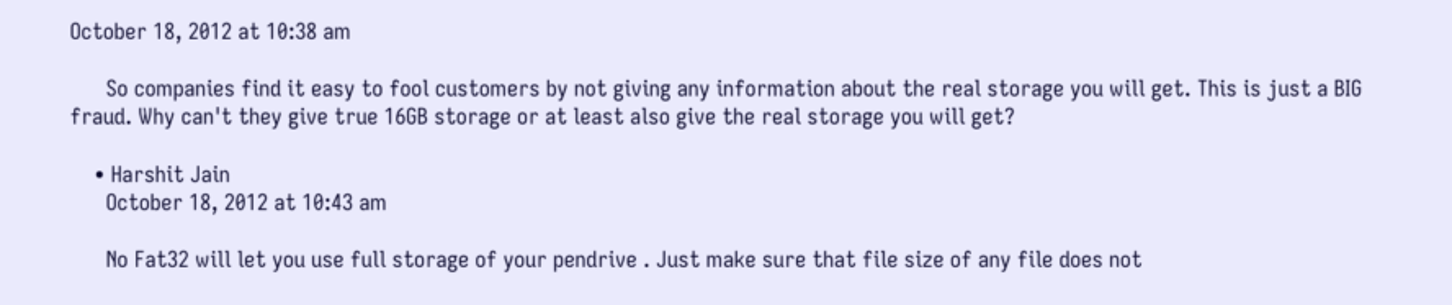October 18, 2012 at 10:38 am

      So companies find it easy to fool customers by not giving any information about the real storage you will get. This is just a BIG fraud. Why can't they give true 16GB storage or at least also give the real storage you will get?

    • Harshit Jain
      October 18, 2012 at 10:43 am

      No Fat32 will let you use full storage of your pendrive . Just make sure that file size of any file does not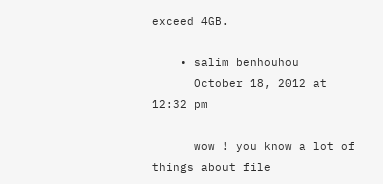exceed 4GB.

    • salim benhouhou
      October 18, 2012 at 12:32 pm

      wow ! you know a lot of things about file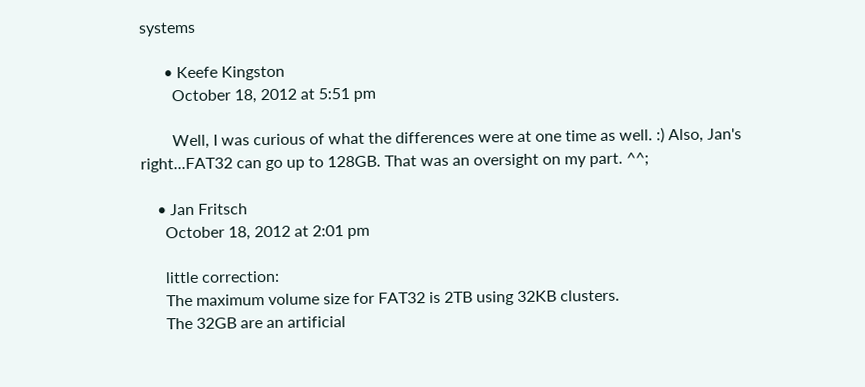systems

      • Keefe Kingston
        October 18, 2012 at 5:51 pm

        Well, I was curious of what the differences were at one time as well. :) Also, Jan's right...FAT32 can go up to 128GB. That was an oversight on my part. ^^;

    • Jan Fritsch
      October 18, 2012 at 2:01 pm

      little correction:
      The maximum volume size for FAT32 is 2TB using 32KB clusters.
      The 32GB are an artificial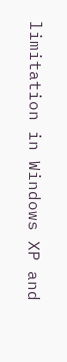limitation in Windows XP and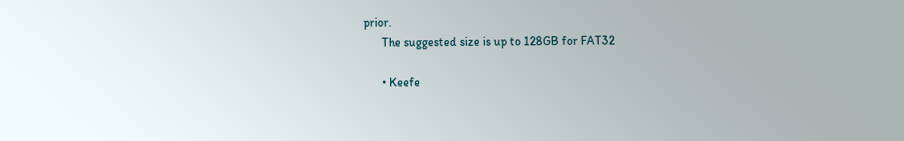prior.
      The suggested size is up to 128GB for FAT32

      • Keefe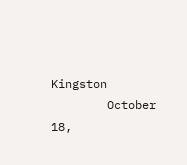Kingston
        October 18,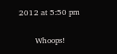2012 at 5:50 pm

        Whoops!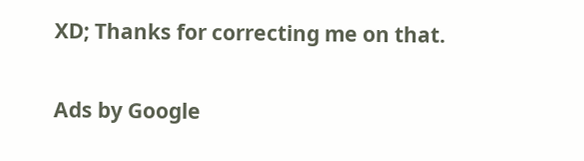XD; Thanks for correcting me on that.

Ads by Google